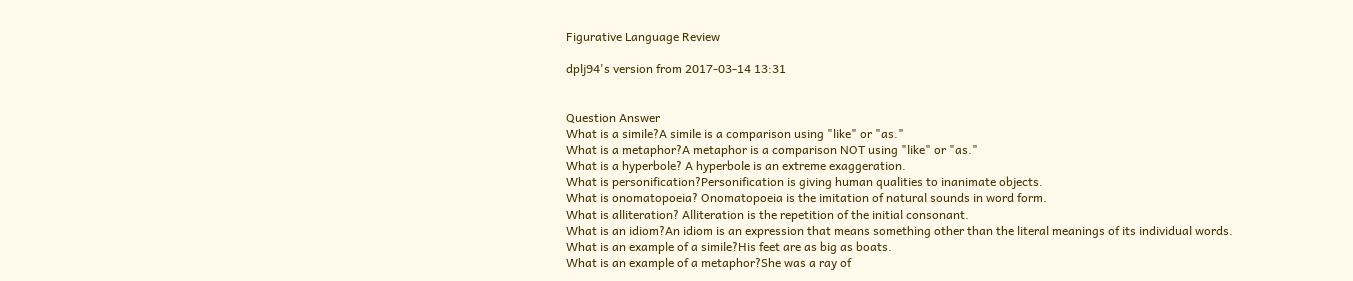Figurative Language Review

dplj94's version from 2017-03-14 13:31


Question Answer
What is a simile?A simile is a comparison using "like" or "as."
What is a metaphor?A metaphor is a comparison NOT using "like" or "as."
What is a hyperbole? A hyperbole is an extreme exaggeration.
What is personification?Personification is giving human qualities to inanimate objects.
What is onomatopoeia? Onomatopoeia is the imitation of natural sounds in word form.
What is alliteration? Alliteration is the repetition of the initial consonant.
What is an idiom?An idiom is an expression that means something other than the literal meanings of its individual words.
What is an example of a simile?His feet are as big as boats.
What is an example of a metaphor?She was a ray of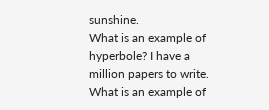sunshine.
What is an example of hyperbole? I have a million papers to write.
What is an example of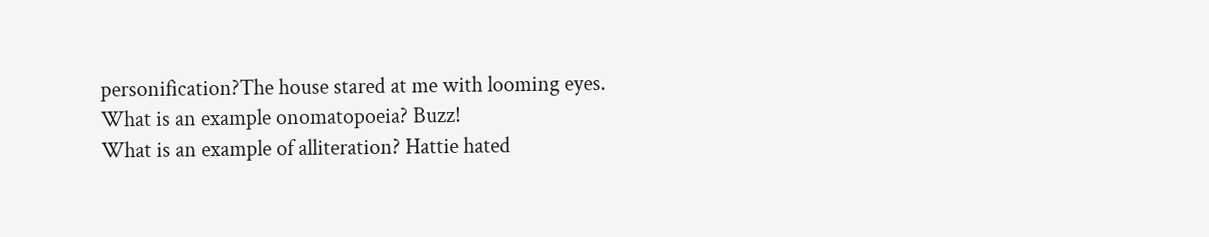personification?The house stared at me with looming eyes.
What is an example onomatopoeia? Buzz!
What is an example of alliteration? Hattie hated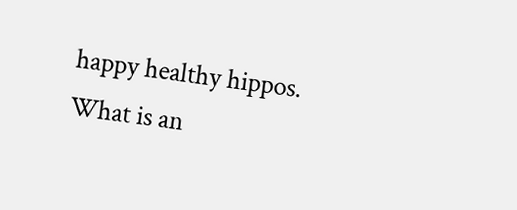happy healthy hippos.
What is an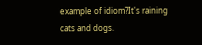example of idiom?It's raining cats and dogs.